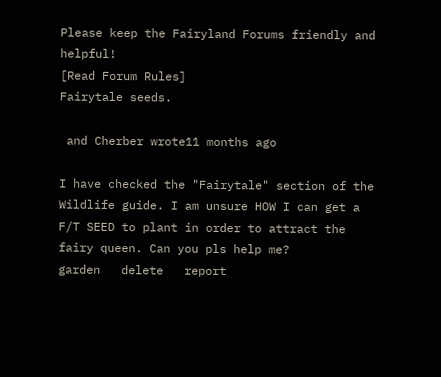Please keep the Fairyland Forums friendly and helpful!
[Read Forum Rules]
Fairytale seeds.

 and Cherber wrote11 months ago

I have checked the "Fairytale" section of the Wildlife guide. I am unsure HOW I can get a F/T SEED to plant in order to attract the fairy queen. Can you pls help me?
garden   delete   report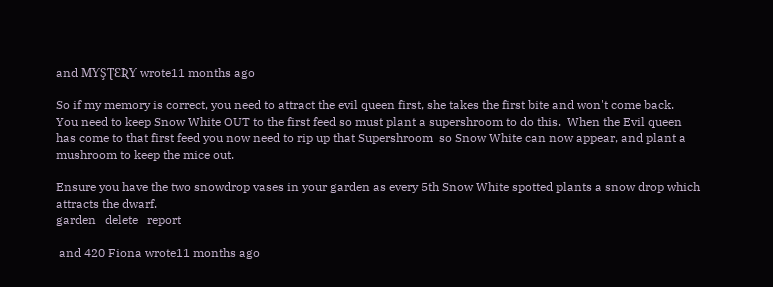and MƳŞƮƐƦƳ wrote11 months ago

So if my memory is correct, you need to attract the evil queen first, she takes the first bite and won't come back.  You need to keep Snow White OUT to the first feed so must plant a supershroom to do this.  When the Evil queen has come to that first feed you now need to rip up that Supershroom  so Snow White can now appear, and plant a mushroom to keep the mice out.

Ensure you have the two snowdrop vases in your garden as every 5th Snow White spotted plants a snow drop which attracts the dwarf.
garden   delete   report

 and 420 Fiona wrote11 months ago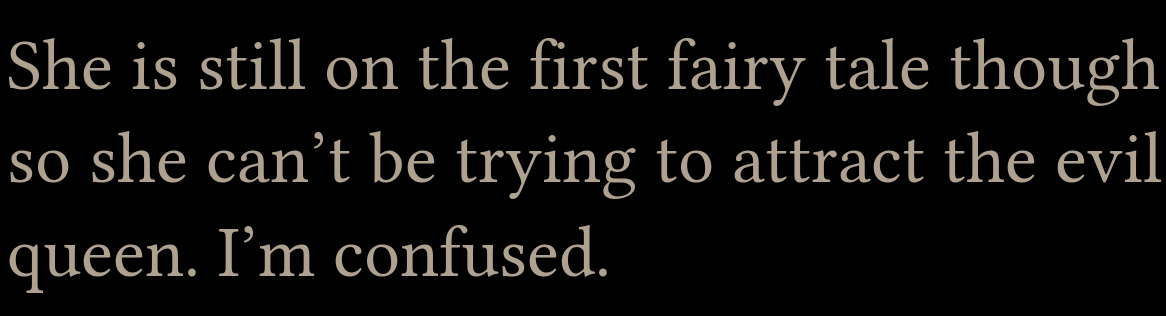She is still on the first fairy tale though so she can’t be trying to attract the evil queen. I’m confused.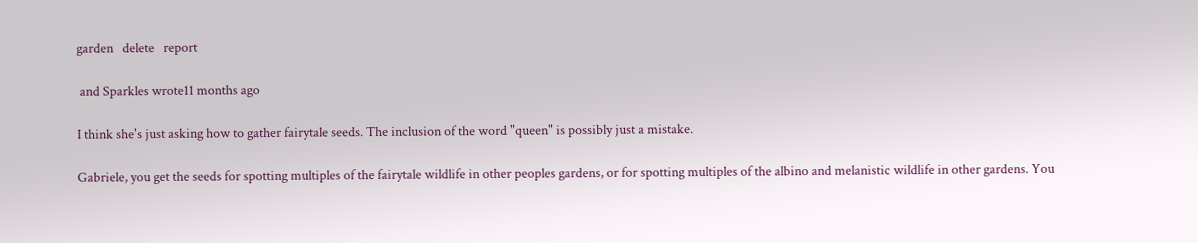garden   delete   report

 and Sparkles wrote11 months ago

I think she's just asking how to gather fairytale seeds. The inclusion of the word "queen" is possibly just a mistake.

Gabriele, you get the seeds for spotting multiples of the fairytale wildlife in other peoples gardens, or for spotting multiples of the albino and melanistic wildlife in other gardens. You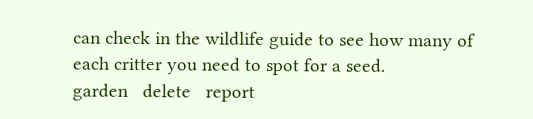can check in the wildlife guide to see how many of each critter you need to spot for a seed.
garden   delete   report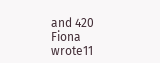and 420 Fiona wrote11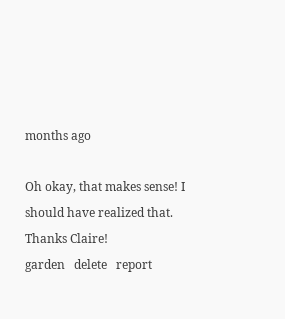months ago

Oh okay, that makes sense! I should have realized that. Thanks Claire!
garden   delete   report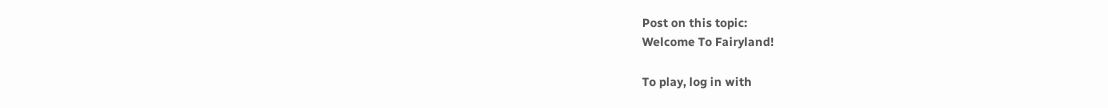Post on this topic:
Welcome To Fairyland!

To play, log in with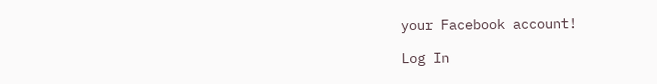your Facebook account!

Log In